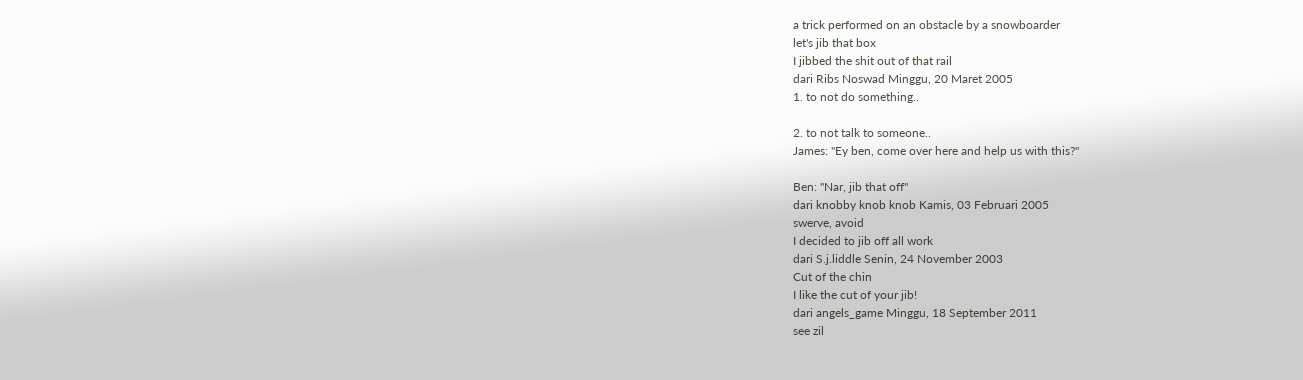a trick performed on an obstacle by a snowboarder
let's jib that box
I jibbed the shit out of that rail
dari Ribs Noswad Minggu, 20 Maret 2005
1. to not do something..

2. to not talk to someone..
James: "Ey ben, come over here and help us with this?"

Ben: "Nar, jib that off"
dari knobby knob knob Kamis, 03 Februari 2005
swerve, avoid
I decided to jib off all work
dari S.j.liddle Senin, 24 November 2003
Cut of the chin
I like the cut of your jib!
dari angels_game Minggu, 18 September 2011
see zil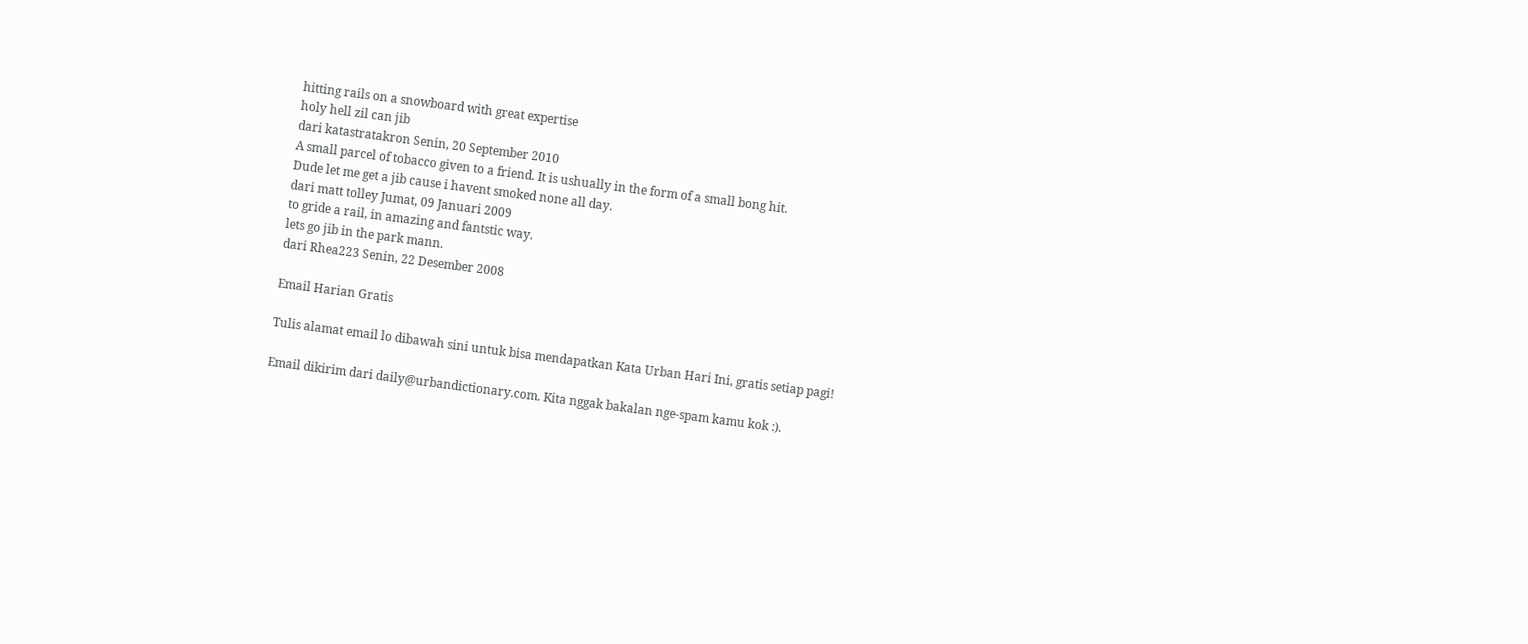hitting rails on a snowboard with great expertise
holy hell zil can jib
dari katastratakron Senin, 20 September 2010
A small parcel of tobacco given to a friend. It is ushually in the form of a small bong hit.
Dude let me get a jib cause i havent smoked none all day.
dari matt tolley Jumat, 09 Januari 2009
to gride a rail, in amazing and fantstic way.
lets go jib in the park mann.
dari Rhea223 Senin, 22 Desember 2008

Email Harian Gratis

Tulis alamat email lo dibawah sini untuk bisa mendapatkan Kata Urban Hari Ini, gratis setiap pagi!

Email dikirim dari daily@urbandictionary.com. Kita nggak bakalan nge-spam kamu kok :).